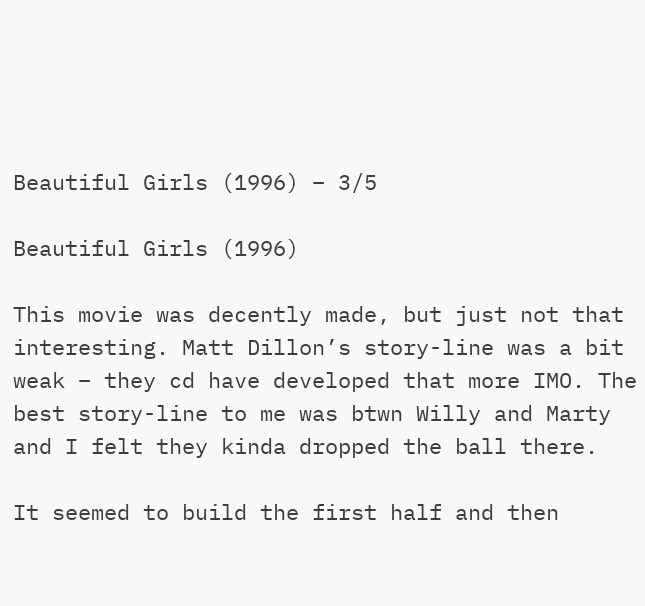Beautiful Girls (1996) – 3/5

Beautiful Girls (1996)

This movie was decently made, but just not that interesting. Matt Dillon’s story-line was a bit weak – they cd have developed that more IMO. The best story-line to me was btwn Willy and Marty and I felt they kinda dropped the ball there.

It seemed to build the first half and then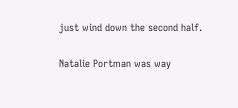just wind down the second half.

Natalie Portman was way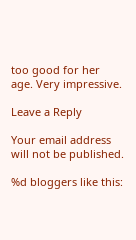too good for her age. Very impressive.

Leave a Reply

Your email address will not be published.

%d bloggers like this: